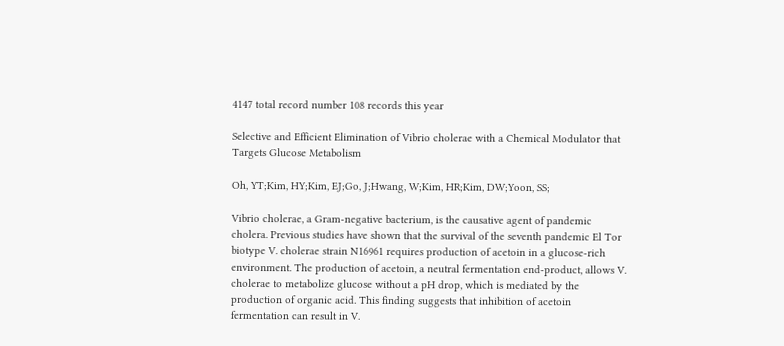4147 total record number 108 records this year

Selective and Efficient Elimination of Vibrio cholerae with a Chemical Modulator that Targets Glucose Metabolism

Oh, YT;Kim, HY;Kim, EJ;Go, J;Hwang, W;Kim, HR;Kim, DW;Yoon, SS;

Vibrio cholerae, a Gram-negative bacterium, is the causative agent of pandemic cholera. Previous studies have shown that the survival of the seventh pandemic El Tor biotype V. cholerae strain N16961 requires production of acetoin in a glucose-rich environment. The production of acetoin, a neutral fermentation end-product, allows V. cholerae to metabolize glucose without a pH drop, which is mediated by the production of organic acid. This finding suggests that inhibition of acetoin fermentation can result in V.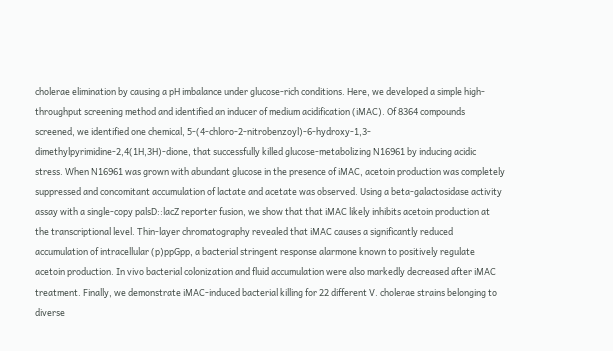cholerae elimination by causing a pH imbalance under glucose-rich conditions. Here, we developed a simple high-throughput screening method and identified an inducer of medium acidification (iMAC). Of 8364 compounds screened, we identified one chemical, 5-(4-chloro-2-nitrobenzoyl)-6-hydroxy-1,3-dimethylpyrimidine-2,4(1H,3H)-dione, that successfully killed glucose-metabolizing N16961 by inducing acidic stress. When N16961 was grown with abundant glucose in the presence of iMAC, acetoin production was completely suppressed and concomitant accumulation of lactate and acetate was observed. Using a beta-galactosidase activity assay with a single-copy palsD::lacZ reporter fusion, we show that that iMAC likely inhibits acetoin production at the transcriptional level. Thin-layer chromatography revealed that iMAC causes a significantly reduced accumulation of intracellular (p)ppGpp, a bacterial stringent response alarmone known to positively regulate acetoin production. In vivo bacterial colonization and fluid accumulation were also markedly decreased after iMAC treatment. Finally, we demonstrate iMAC-induced bacterial killing for 22 different V. cholerae strains belonging to diverse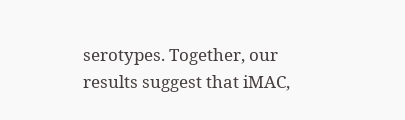serotypes. Together, our results suggest that iMAC,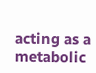acting as a metabolic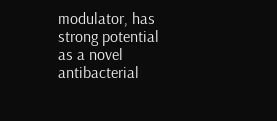modulator, has strong potential as a novel antibacterial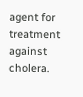agent for treatment against cholera.